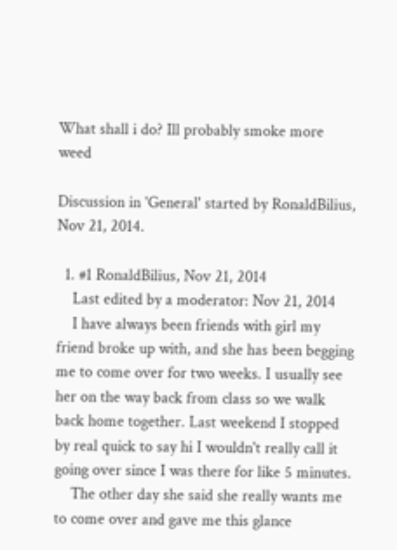What shall i do? Ill probably smoke more weed

Discussion in 'General' started by RonaldBilius, Nov 21, 2014.

  1. #1 RonaldBilius, Nov 21, 2014
    Last edited by a moderator: Nov 21, 2014
    I have always been friends with girl my friend broke up with, and she has been begging me to come over for two weeks. I usually see her on the way back from class so we walk back home together. Last weekend I stopped by real quick to say hi I wouldn't really call it going over since I was there for like 5 minutes.
    The other day she said she really wants me to come over and gave me this glance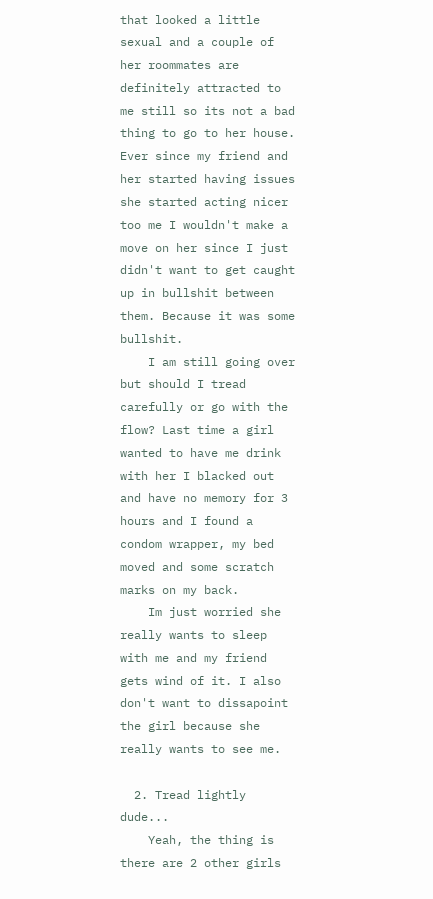that looked a little sexual and a couple of her roommates are definitely attracted to me still so its not a bad thing to go to her house. Ever since my friend and her started having issues she started acting nicer too me I wouldn't make a move on her since I just didn't want to get caught up in bullshit between them. Because it was some bullshit.
    I am still going over but should I tread carefully or go with the flow? Last time a girl wanted to have me drink with her I blacked out and have no memory for 3 hours and I found a condom wrapper, my bed moved and some scratch marks on my back.
    Im just worried she really wants to sleep with me and my friend gets wind of it. I also don't want to dissapoint the girl because she really wants to see me.

  2. Tread lightly dude...
    Yeah, the thing is there are 2 other girls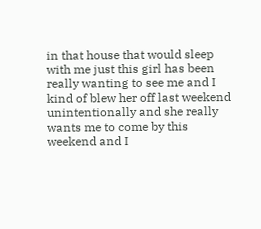in that house that would sleep with me just this girl has been really wanting to see me and I kind of blew her off last weekend unintentionally and she really wants me to come by this weekend and I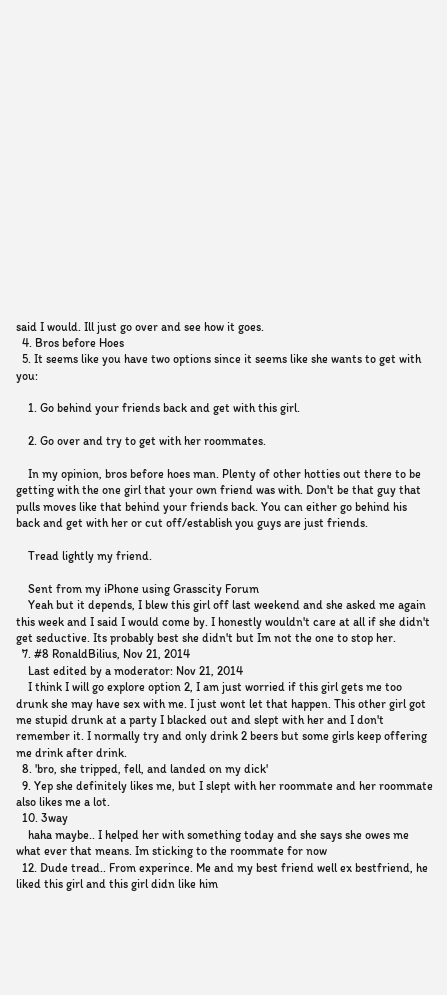said I would. Ill just go over and see how it goes.
  4. Bros before Hoes
  5. It seems like you have two options since it seems like she wants to get with you:

    1. Go behind your friends back and get with this girl.

    2. Go over and try to get with her roommates.

    In my opinion, bros before hoes man. Plenty of other hotties out there to be getting with the one girl that your own friend was with. Don't be that guy that pulls moves like that behind your friends back. You can either go behind his back and get with her or cut off/establish you guys are just friends.

    Tread lightly my friend.

    Sent from my iPhone using Grasscity Forum
    Yeah but it depends, I blew this girl off last weekend and she asked me again this week and I said I would come by. I honestly wouldn't care at all if she didn't get seductive. Its probably best she didn't but Im not the one to stop her.
  7. #8 RonaldBilius, Nov 21, 2014
    Last edited by a moderator: Nov 21, 2014
    I think I will go explore option 2, I am just worried if this girl gets me too drunk she may have sex with me. I just wont let that happen. This other girl got me stupid drunk at a party I blacked out and slept with her and I don't remember it. I normally try and only drink 2 beers but some girls keep offering me drink after drink.
  8. 'bro, she tripped, fell, and landed on my dick'
  9. Yep she definitely likes me, but I slept with her roommate and her roommate also likes me a lot.
  10. 3way
    haha maybe.. I helped her with something today and she says she owes me what ever that means. Im sticking to the roommate for now
  12. Dude tread.. From experince. Me and my best friend well ex bestfriend, he liked this girl and this girl didn like him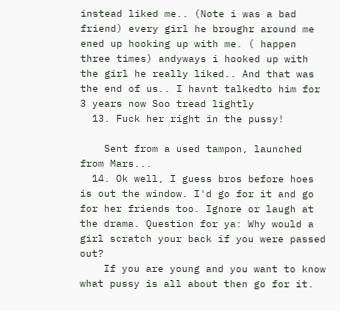instead liked me.. (Note i was a bad friend) every girl he broughr around me ened up hooking up with me. ( happen three times) andyways i hooked up with the girl he really liked.. And that was the end of us.. I havnt talkedto him for 3 years now Soo tread lightly
  13. Fuck her right in the pussy!

    Sent from a used tampon, launched from Mars...
  14. Ok well, I guess bros before hoes is out the window. I'd go for it and go for her friends too. Ignore or laugh at the drama. Question for ya: Why would a girl scratch your back if you were passed out?
    If you are young and you want to know what pussy is all about then go for it.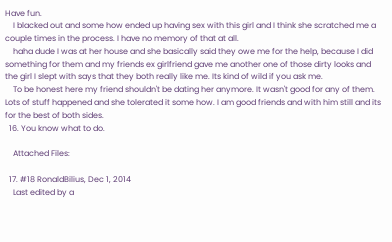Have fun.
    I blacked out and some how ended up having sex with this girl and I think she scratched me a couple times in the process. I have no memory of that at all.
    haha dude I was at her house and she basically said they owe me for the help, because I did something for them and my friends ex girlfriend gave me another one of those dirty looks and the girl I slept with says that they both really like me. Its kind of wild if you ask me.
    To be honest here my friend shouldn't be dating her anymore. It wasn't good for any of them. Lots of stuff happened and she tolerated it some how. I am good friends and with him still and its for the best of both sides.
  16. You know what to do.

    Attached Files:

  17. #18 RonaldBilius, Dec 1, 2014
    Last edited by a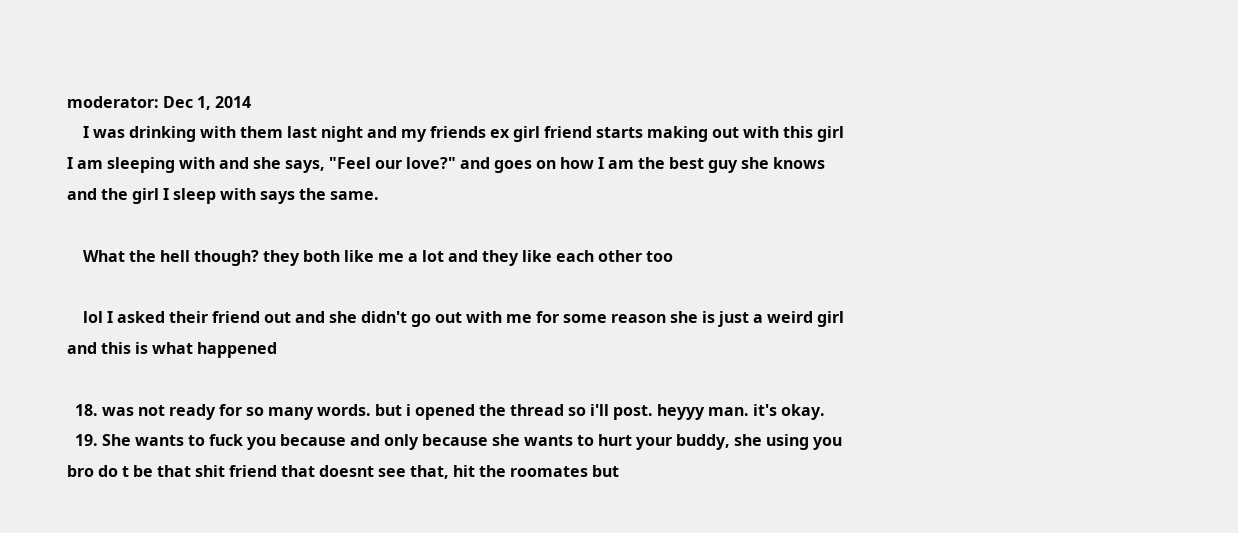moderator: Dec 1, 2014
    I was drinking with them last night and my friends ex girl friend starts making out with this girl I am sleeping with and she says, "Feel our love?" and goes on how I am the best guy she knows and the girl I sleep with says the same.

    What the hell though? they both like me a lot and they like each other too

    lol I asked their friend out and she didn't go out with me for some reason she is just a weird girl and this is what happened

  18. was not ready for so many words. but i opened the thread so i'll post. heyyy man. it's okay.
  19. She wants to fuck you because and only because she wants to hurt your buddy, she using you bro do t be that shit friend that doesnt see that, hit the roomates but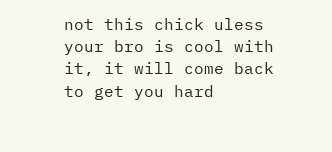not this chick uless your bro is cool with it, it will come back to get you hard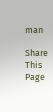man

Share This Page